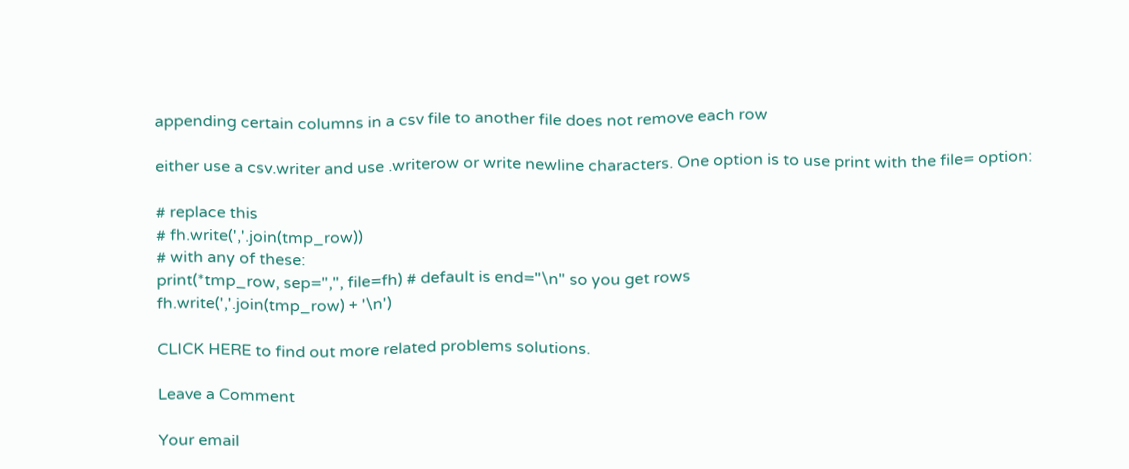appending certain columns in a csv file to another file does not remove each row

either use a csv.writer and use .writerow or write newline characters. One option is to use print with the file= option:

# replace this
# fh.write(','.join(tmp_row))
# with any of these:
print(*tmp_row, sep=",", file=fh) # default is end="\n" so you get rows
fh.write(','.join(tmp_row) + '\n')

CLICK HERE to find out more related problems solutions.

Leave a Comment

Your email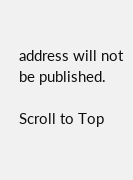address will not be published.

Scroll to Top